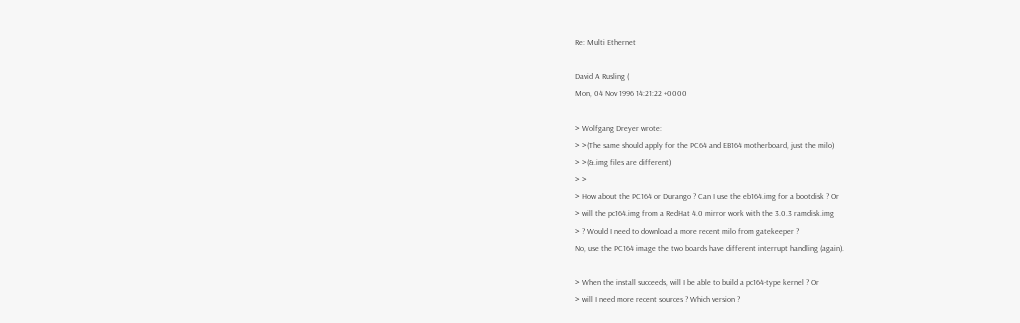Re: Multi Ethernet

David A Rusling (
Mon, 04 Nov 1996 14:21:22 +0000

> Wolfgang Dreyer wrote:
> >(The same should apply for the PC64 and EB164 motherboard, just the milo)
> >(&.img files are different)
> >
> How about the PC164 or Durango ? Can I use the eb164.img for a bootdisk ? Or
> will the pc164.img from a RedHat 4.0 mirror work with the 3.0.3 ramdisk.img
> ? Would I need to download a more recent milo from gatekeeper ?
No, use the PC164 image the two boards have different interrupt handling (again).

> When the install succeeds, will I be able to build a pc164-type kernel ? Or
> will I need more recent sources ? Which version ?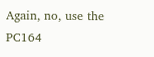Again, no, use the PC164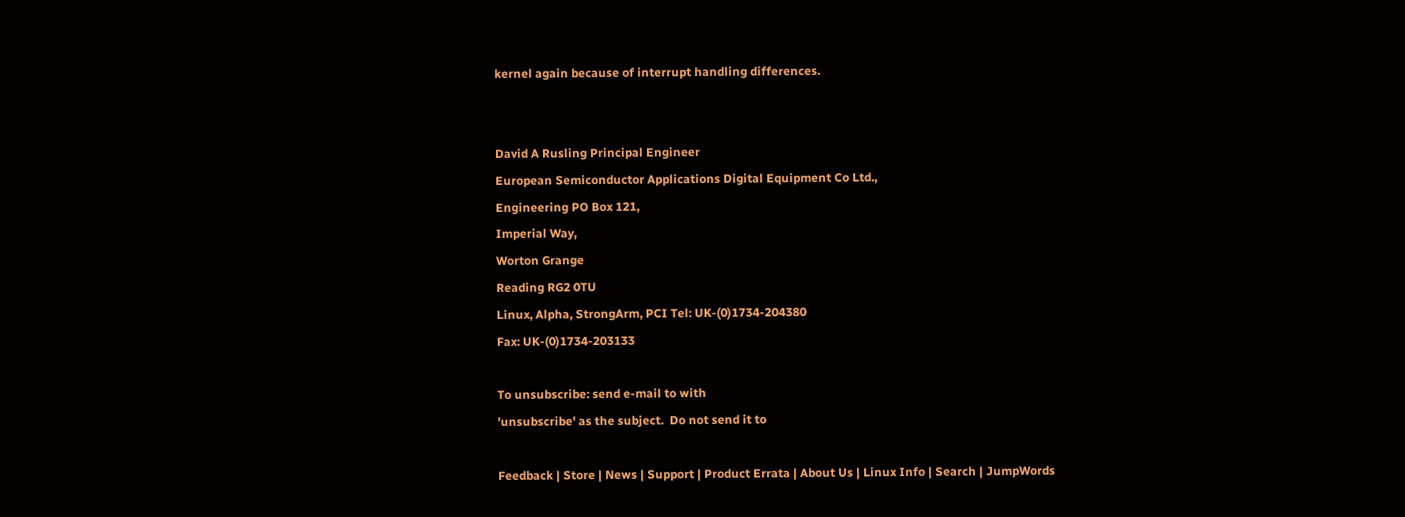kernel again because of interrupt handling differences.


David A Rusling Principal Engineer
European Semiconductor Applications Digital Equipment Co Ltd.,
Engineering PO Box 121,
Imperial Way,
Worton Grange
Reading RG2 0TU
Linux, Alpha, StrongArm, PCI Tel: UK-(0)1734-204380
Fax: UK-(0)1734-203133

To unsubscribe: send e-mail to with
'unsubscribe' as the subject.  Do not send it to

Feedback | Store | News | Support | Product Errata | About Us | Linux Info | Search | JumpWords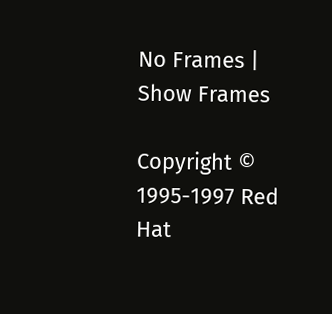No Frames | Show Frames

Copyright © 1995-1997 Red Hat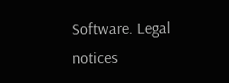Software. Legal notices